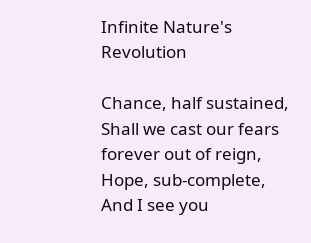Infinite Nature's Revolution

Chance, half sustained,
Shall we cast our fears forever out of reign,
Hope, sub-complete,
And I see you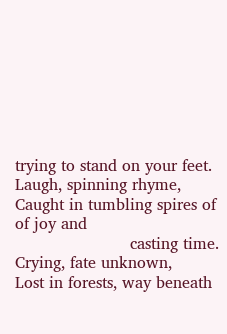trying to stand on your feet.
Laugh, spinning rhyme,
Caught in tumbling spires of of joy and
                       casting time.
Crying, fate unknown,
Lost in forests, way beneath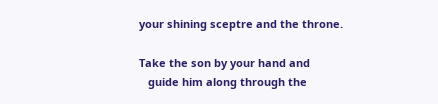your shining sceptre and the throne.

Take the son by your hand and
   guide him along through the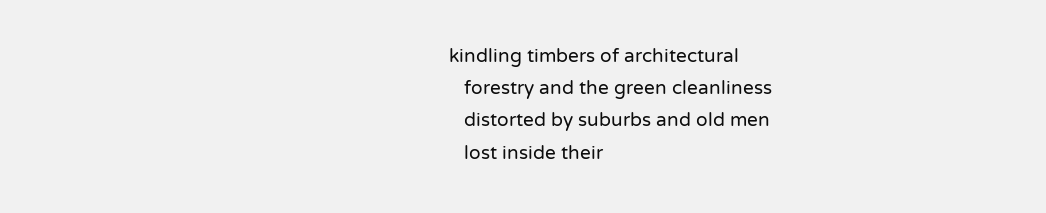kindling timbers of architectural
   forestry and the green cleanliness
   distorted by suburbs and old men
   lost inside their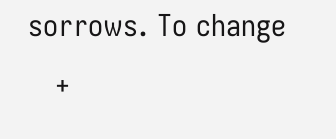sorrows. To change
   +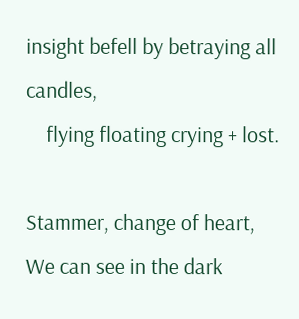insight befell by betraying all candles,
    flying floating crying + lost.

Stammer, change of heart,
We can see in the dark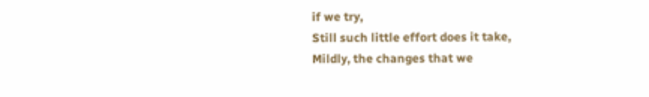if we try,
Still such little effort does it take,
Mildly, the changes that we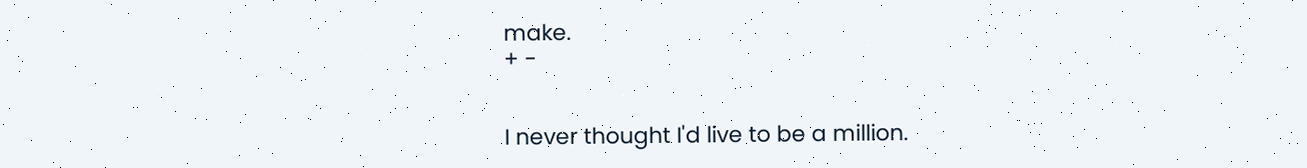make.
+ -


I never thought I'd live to be a million.